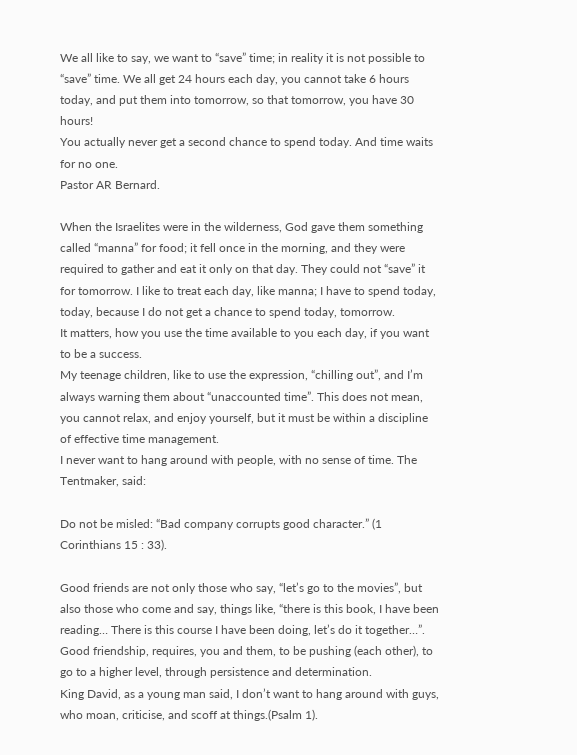We all like to say, we want to “save” time; in reality it is not possible to “save” time. We all get 24 hours each day, you cannot take 6 hours today, and put them into tomorrow, so that tomorrow, you have 30 hours!
You actually never get a second chance to spend today. And time waits for no one.
Pastor AR Bernard.

When the Israelites were in the wilderness, God gave them something called “manna” for food; it fell once in the morning, and they were required to gather and eat it only on that day. They could not “save” it for tomorrow. I like to treat each day, like manna; I have to spend today, today, because I do not get a chance to spend today, tomorrow.
It matters, how you use the time available to you each day, if you want to be a success.
My teenage children, like to use the expression, “chilling out”, and I’m always warning them about “unaccounted time”. This does not mean, you cannot relax, and enjoy yourself, but it must be within a discipline of effective time management.
I never want to hang around with people, with no sense of time. The Tentmaker, said:

Do not be misled: “Bad company corrupts good character.” (1 Corinthians 15 : 33).

Good friends are not only those who say, “let’s go to the movies”, but also those who come and say, things like, “there is this book, I have been reading… There is this course I have been doing, let’s do it together…”. Good friendship, requires, you and them, to be pushing (each other), to go to a higher level, through persistence and determination.
King David, as a young man said, I don’t want to hang around with guys, who moan, criticise, and scoff at things.(Psalm 1).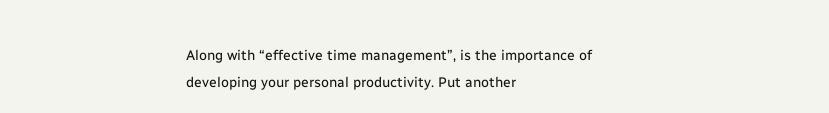Along with “effective time management”, is the importance of developing your personal productivity. Put another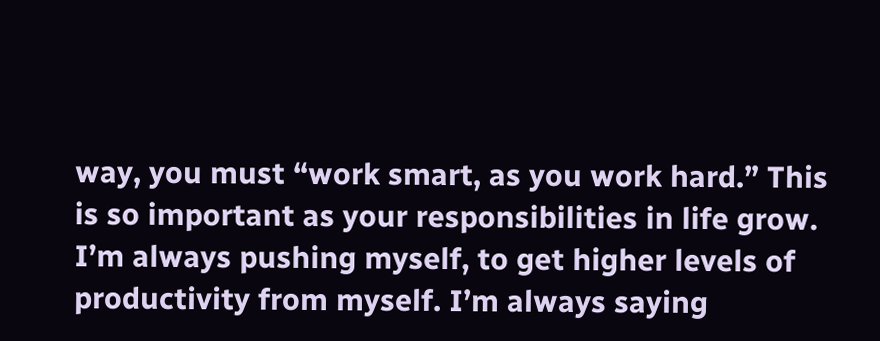way, you must “work smart, as you work hard.” This is so important as your responsibilities in life grow. I’m always pushing myself, to get higher levels of productivity from myself. I’m always saying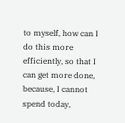to myself, how can I do this more efficiently, so that I can get more done, because, I cannot spend today,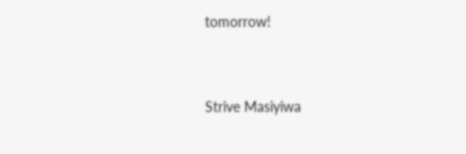tomorrow!


Strive Masiyiwa